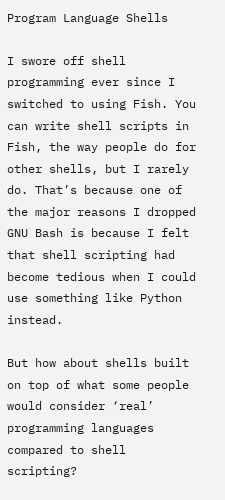Program Language Shells

I swore off shell programming ever since I switched to using Fish. You can write shell scripts in Fish, the way people do for other shells, but I rarely do. That’s because one of the major reasons I dropped GNU Bash is because I felt that shell scripting had become tedious when I could use something like Python instead.

But how about shells built on top of what some people would consider ‘real’ programming languages compared to shell scripting?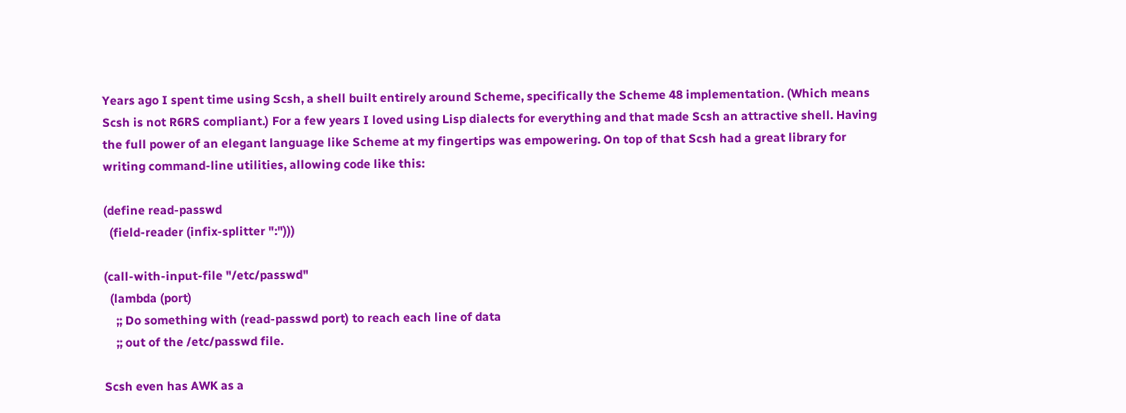Years ago I spent time using Scsh, a shell built entirely around Scheme, specifically the Scheme 48 implementation. (Which means Scsh is not R6RS compliant.) For a few years I loved using Lisp dialects for everything and that made Scsh an attractive shell. Having the full power of an elegant language like Scheme at my fingertips was empowering. On top of that Scsh had a great library for writing command-line utilities, allowing code like this:

(define read-passwd
  (field-reader (infix-splitter ":")))

(call-with-input-file "/etc/passwd"
  (lambda (port)
    ;; Do something with (read-passwd port) to reach each line of data
    ;; out of the /etc/passwd file.

Scsh even has AWK as a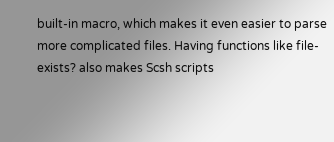built-in macro, which makes it even easier to parse more complicated files. Having functions like file-exists? also makes Scsh scripts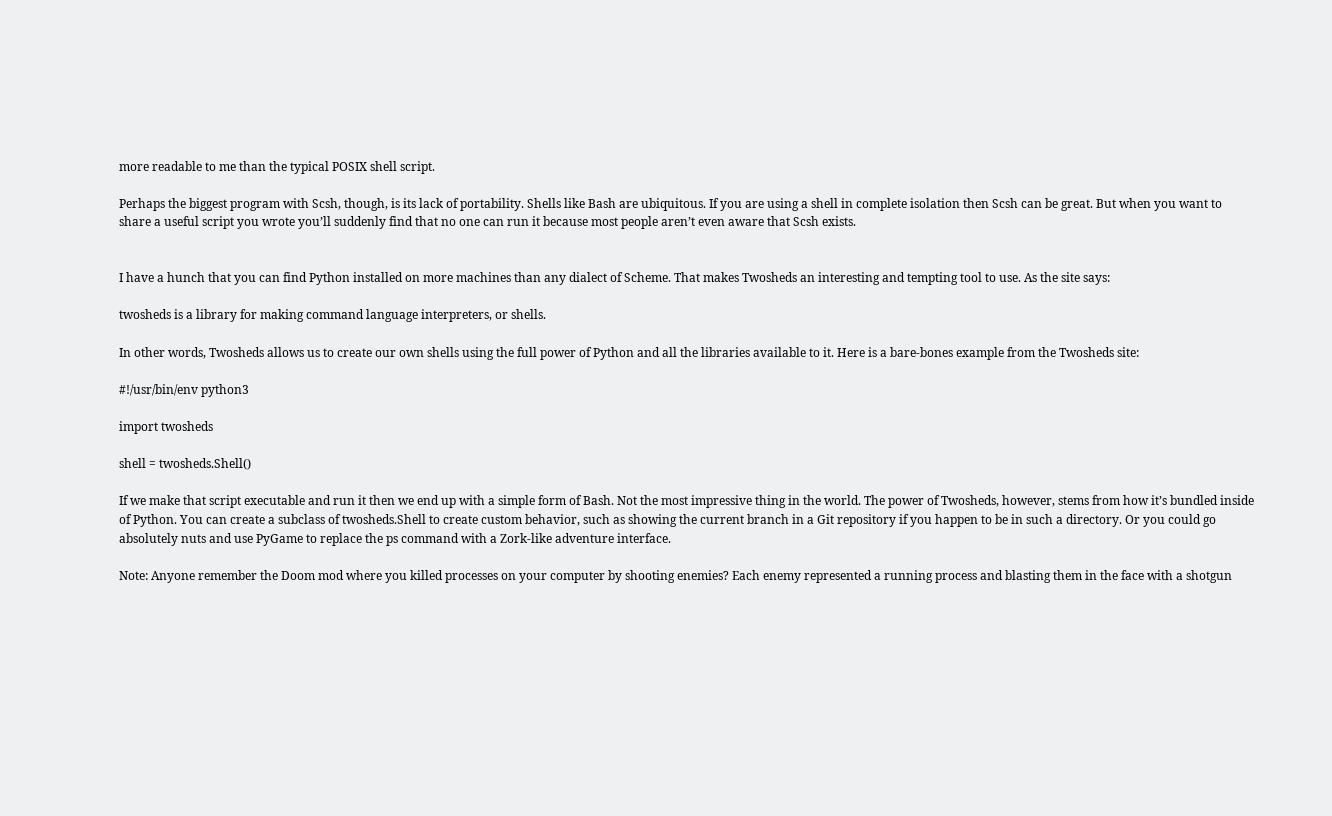more readable to me than the typical POSIX shell script.

Perhaps the biggest program with Scsh, though, is its lack of portability. Shells like Bash are ubiquitous. If you are using a shell in complete isolation then Scsh can be great. But when you want to share a useful script you wrote you’ll suddenly find that no one can run it because most people aren’t even aware that Scsh exists.


I have a hunch that you can find Python installed on more machines than any dialect of Scheme. That makes Twosheds an interesting and tempting tool to use. As the site says:

twosheds is a library for making command language interpreters, or shells.

In other words, Twosheds allows us to create our own shells using the full power of Python and all the libraries available to it. Here is a bare-bones example from the Twosheds site:

#!/usr/bin/env python3

import twosheds

shell = twosheds.Shell()

If we make that script executable and run it then we end up with a simple form of Bash. Not the most impressive thing in the world. The power of Twosheds, however, stems from how it’s bundled inside of Python. You can create a subclass of twosheds.Shell to create custom behavior, such as showing the current branch in a Git repository if you happen to be in such a directory. Or you could go absolutely nuts and use PyGame to replace the ps command with a Zork-like adventure interface.

Note: Anyone remember the Doom mod where you killed processes on your computer by shooting enemies? Each enemy represented a running process and blasting them in the face with a shotgun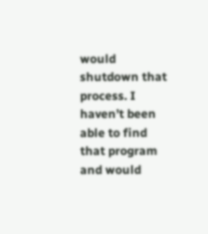would shutdown that process. I haven’t been able to find that program and would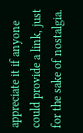appreciate it if anyone could provide a link, just for the sake of nostalgia.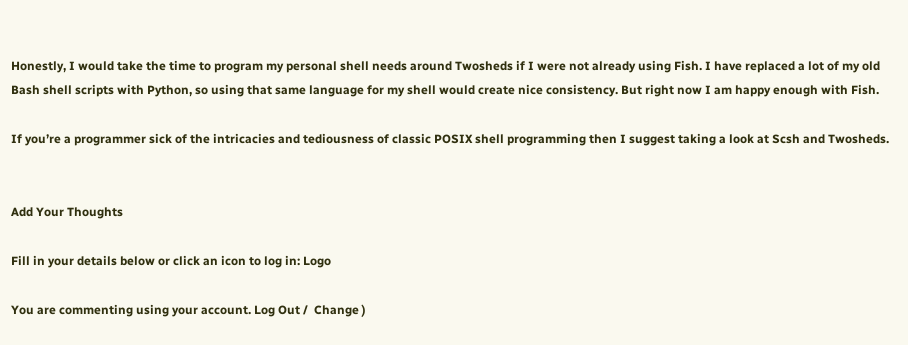Honestly, I would take the time to program my personal shell needs around Twosheds if I were not already using Fish. I have replaced a lot of my old Bash shell scripts with Python, so using that same language for my shell would create nice consistency. But right now I am happy enough with Fish.

If you’re a programmer sick of the intricacies and tediousness of classic POSIX shell programming then I suggest taking a look at Scsh and Twosheds.


Add Your Thoughts

Fill in your details below or click an icon to log in: Logo

You are commenting using your account. Log Out /  Change )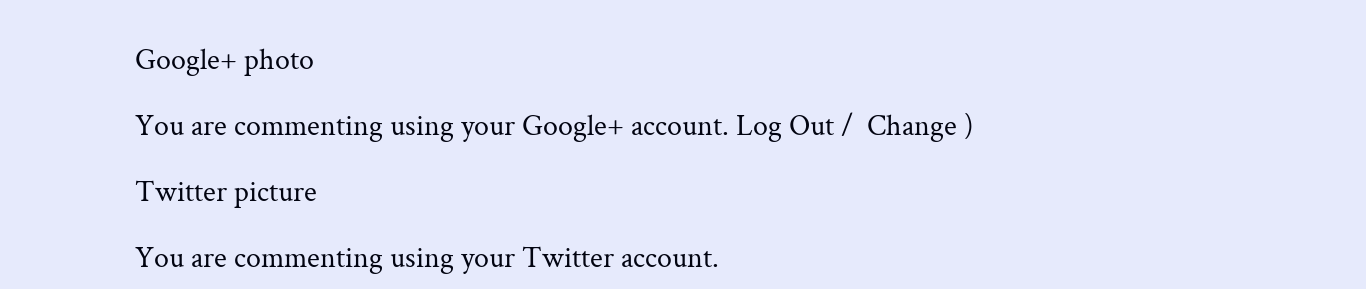Google+ photo

You are commenting using your Google+ account. Log Out /  Change )

Twitter picture

You are commenting using your Twitter account.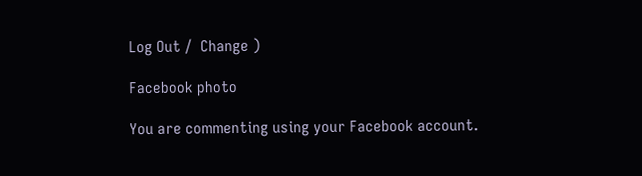Log Out /  Change )

Facebook photo

You are commenting using your Facebook account.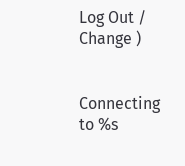Log Out /  Change )


Connecting to %s